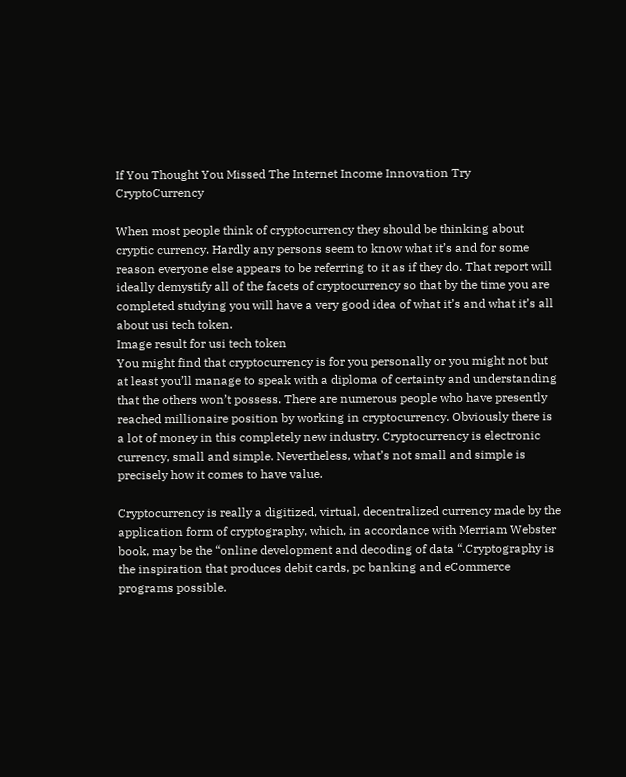If You Thought You Missed The Internet Income Innovation Try CryptoCurrency

When most people think of cryptocurrency they should be thinking about cryptic currency. Hardly any persons seem to know what it’s and for some reason everyone else appears to be referring to it as if they do. That report will ideally demystify all of the facets of cryptocurrency so that by the time you are completed studying you will have a very good idea of what it’s and what it’s all about usi tech token.
Image result for usi tech token
You might find that cryptocurrency is for you personally or you might not but at least you’ll manage to speak with a diploma of certainty and understanding that the others won’t possess. There are numerous people who have presently reached millionaire position by working in cryptocurrency. Obviously there is a lot of money in this completely new industry. Cryptocurrency is electronic currency, small and simple. Nevertheless, what’s not small and simple is precisely how it comes to have value.

Cryptocurrency is really a digitized, virtual, decentralized currency made by the application form of cryptography, which, in accordance with Merriam Webster book, may be the “online development and decoding of data “.Cryptography is the inspiration that produces debit cards, pc banking and eCommerce programs possible.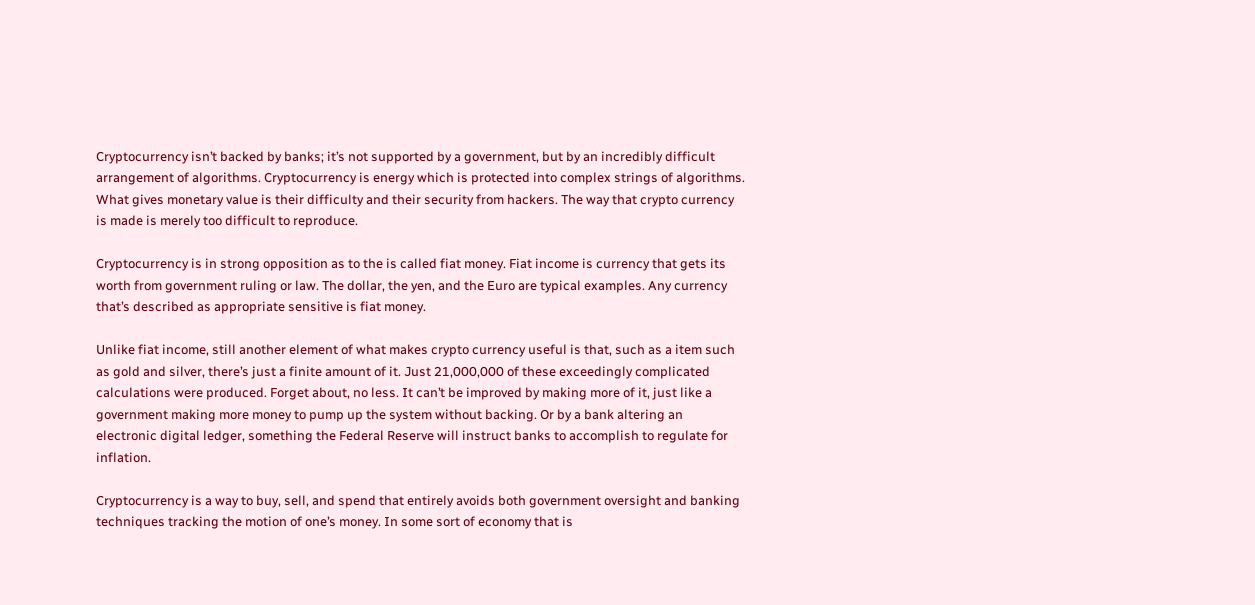Cryptocurrency isn’t backed by banks; it’s not supported by a government, but by an incredibly difficult arrangement of algorithms. Cryptocurrency is energy which is protected into complex strings of algorithms. What gives monetary value is their difficulty and their security from hackers. The way that crypto currency is made is merely too difficult to reproduce.

Cryptocurrency is in strong opposition as to the is called fiat money. Fiat income is currency that gets its worth from government ruling or law. The dollar, the yen, and the Euro are typical examples. Any currency that’s described as appropriate sensitive is fiat money.

Unlike fiat income, still another element of what makes crypto currency useful is that, such as a item such as gold and silver, there’s just a finite amount of it. Just 21,000,000 of these exceedingly complicated calculations were produced. Forget about, no less. It can’t be improved by making more of it, just like a government making more money to pump up the system without backing. Or by a bank altering an electronic digital ledger, something the Federal Reserve will instruct banks to accomplish to regulate for inflation.

Cryptocurrency is a way to buy, sell, and spend that entirely avoids both government oversight and banking techniques tracking the motion of one’s money. In some sort of economy that is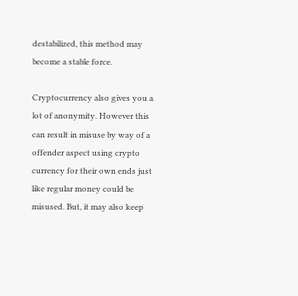destabilized, this method may become a stable force.

Cryptocurrency also gives you a lot of anonymity. However this can result in misuse by way of a offender aspect using crypto currency for their own ends just like regular money could be misused. But, it may also keep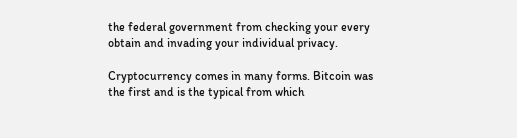the federal government from checking your every obtain and invading your individual privacy.

Cryptocurrency comes in many forms. Bitcoin was the first and is the typical from which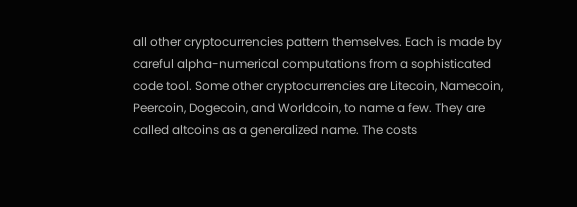all other cryptocurrencies pattern themselves. Each is made by careful alpha-numerical computations from a sophisticated code tool. Some other cryptocurrencies are Litecoin, Namecoin, Peercoin, Dogecoin, and Worldcoin, to name a few. They are called altcoins as a generalized name. The costs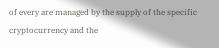of every are managed by the supply of the specific cryptocurrency and the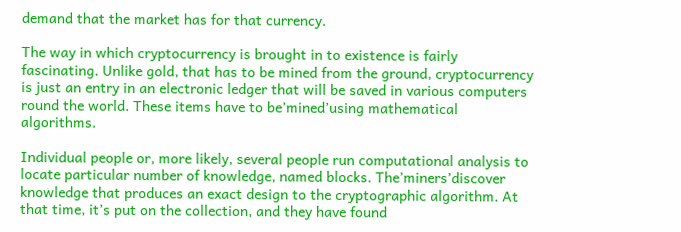demand that the market has for that currency.

The way in which cryptocurrency is brought in to existence is fairly fascinating. Unlike gold, that has to be mined from the ground, cryptocurrency is just an entry in an electronic ledger that will be saved in various computers round the world. These items have to be’mined’using mathematical algorithms.

Individual people or, more likely, several people run computational analysis to locate particular number of knowledge, named blocks. The’miners’discover knowledge that produces an exact design to the cryptographic algorithm. At that time, it’s put on the collection, and they have found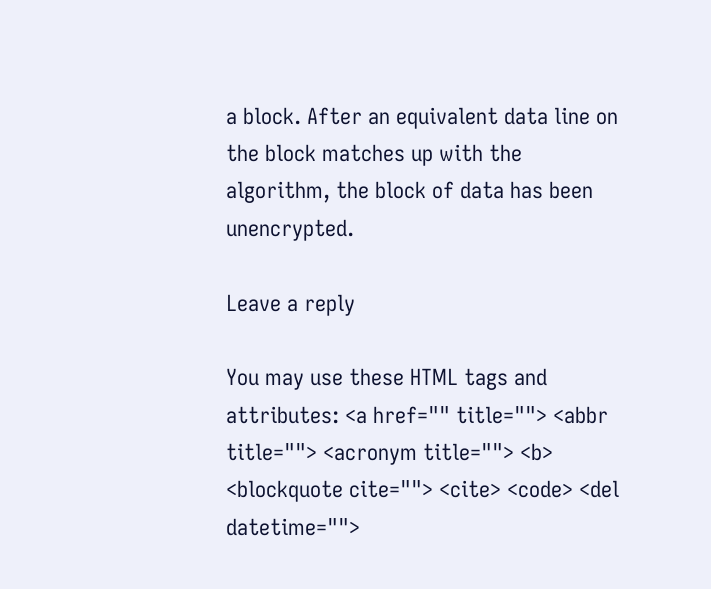a block. After an equivalent data line on the block matches up with the algorithm, the block of data has been unencrypted.

Leave a reply

You may use these HTML tags and attributes: <a href="" title=""> <abbr title=""> <acronym title=""> <b> <blockquote cite=""> <cite> <code> <del datetime="">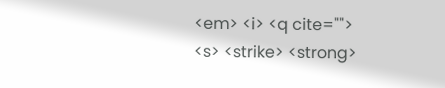<em> <i> <q cite=""> <s> <strike> <strong>